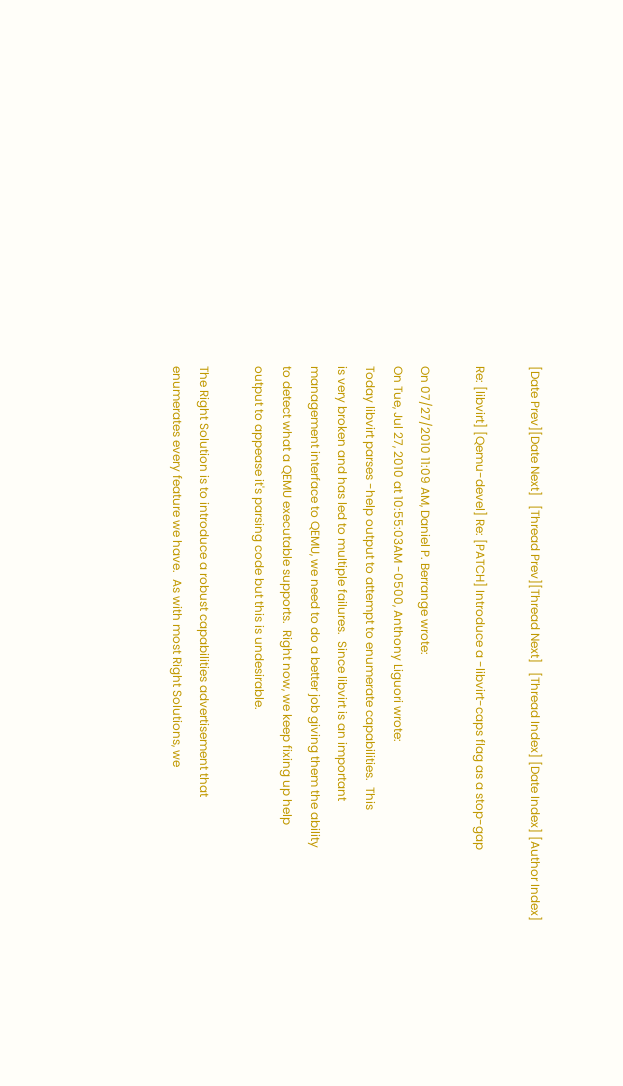[Date Prev][Date Next]   [Thread Prev][Thread Next]   [Thread Index] [Date Index] [Author Index]

Re: [libvirt] [Qemu-devel] Re: [PATCH] Introduce a -libvirt-caps flag as a stop-gap

On 07/27/2010 11:09 AM, Daniel P. Berrange wrote:
On Tue, Jul 27, 2010 at 10:55:03AM -0500, Anthony Liguori wrote:
Today libvirt parses -help output to attempt to enumerate capabilities.  This
is very broken and has led to multiple failures.  Since libvirt is an important
management interface to QEMU, we need to do a better job giving them the ability
to detect what a QEMU executable supports.  Right now, we keep fixing up help
output to appease it's parsing code but this is undesirable.

The Right Solution is to introduce a robust capabilities advertisement that
enumerates every feature we have.  As with most Right Solutions, we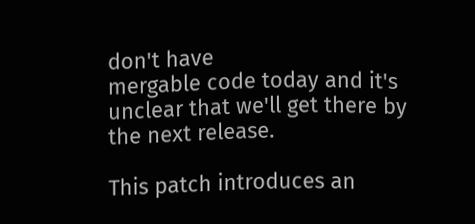don't have
mergable code today and it's unclear that we'll get there by the next release.

This patch introduces an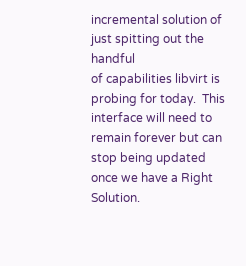incremental solution of just spitting out the handful
of capabilities libvirt is probing for today.  This interface will need to
remain forever but can stop being updated once we have a Right Solution.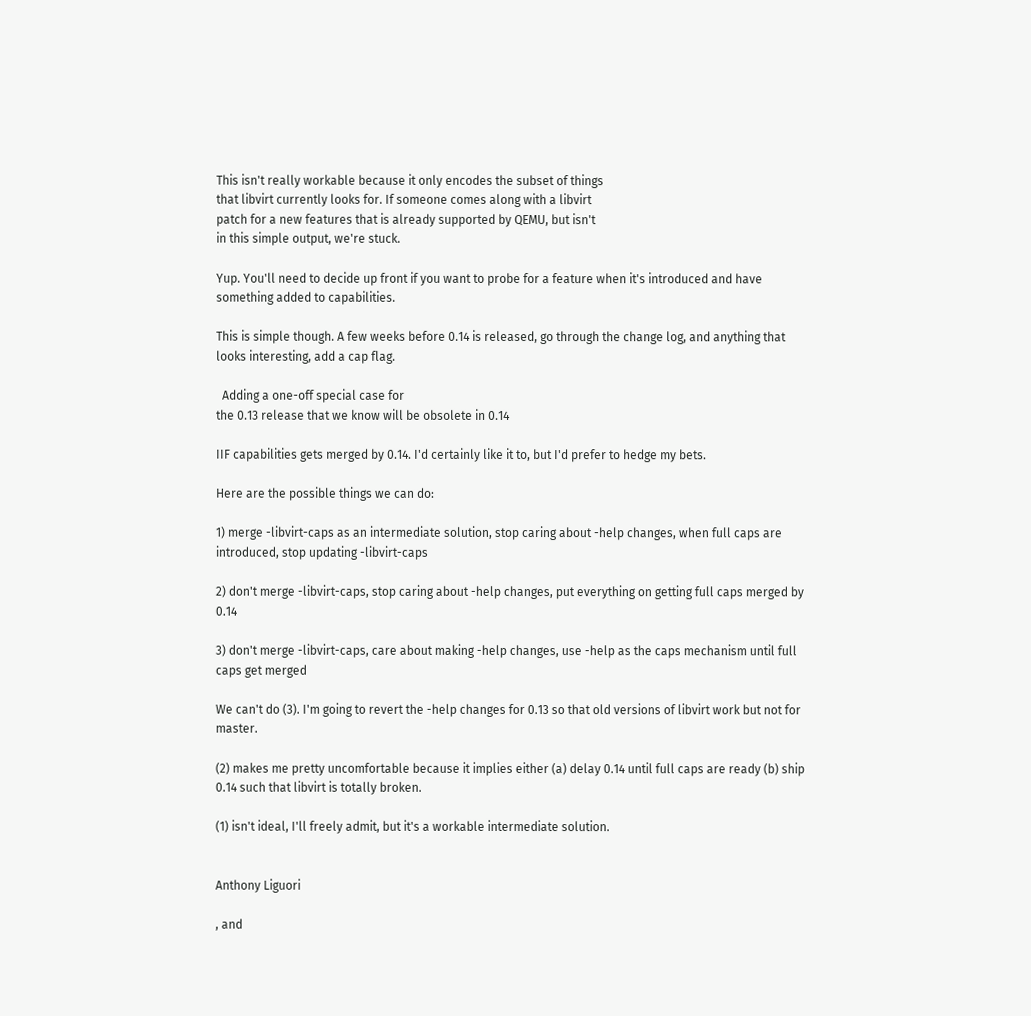This isn't really workable because it only encodes the subset of things
that libvirt currently looks for. If someone comes along with a libvirt
patch for a new features that is already supported by QEMU, but isn't
in this simple output, we're stuck.

Yup. You'll need to decide up front if you want to probe for a feature when it's introduced and have something added to capabilities.

This is simple though. A few weeks before 0.14 is released, go through the change log, and anything that looks interesting, add a cap flag.

  Adding a one-off special case for
the 0.13 release that we know will be obsolete in 0.14

IIF capabilities gets merged by 0.14. I'd certainly like it to, but I'd prefer to hedge my bets.

Here are the possible things we can do:

1) merge -libvirt-caps as an intermediate solution, stop caring about -help changes, when full caps are introduced, stop updating -libvirt-caps

2) don't merge -libvirt-caps, stop caring about -help changes, put everything on getting full caps merged by 0.14

3) don't merge -libvirt-caps, care about making -help changes, use -help as the caps mechanism until full caps get merged

We can't do (3). I'm going to revert the -help changes for 0.13 so that old versions of libvirt work but not for master.

(2) makes me pretty uncomfortable because it implies either (a) delay 0.14 until full caps are ready (b) ship 0.14 such that libvirt is totally broken.

(1) isn't ideal, I'll freely admit, but it's a workable intermediate solution.


Anthony Liguori

, and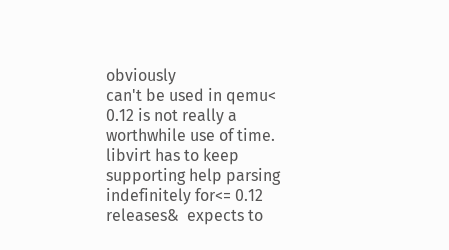obviously
can't be used in qemu<  0.12 is not really a worthwhile use of time.
libvirt has to keep supporting help parsing indefinitely for<= 0.12
releases&  expects to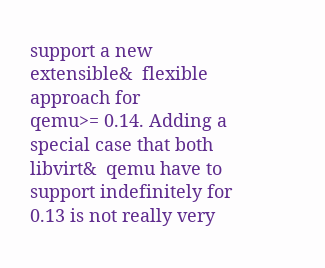support a new extensible&  flexible approach for
qemu>= 0.14. Adding a special case that both libvirt&  qemu have to
support indefinitely for 0.13 is not really very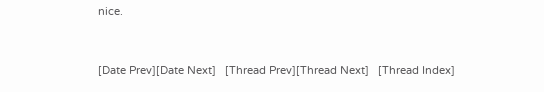nice.


[Date Prev][Date Next]   [Thread Prev][Thread Next]   [Thread Index]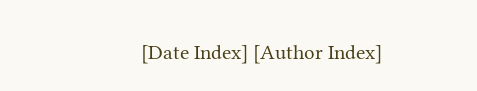[Date Index] [Author Index]